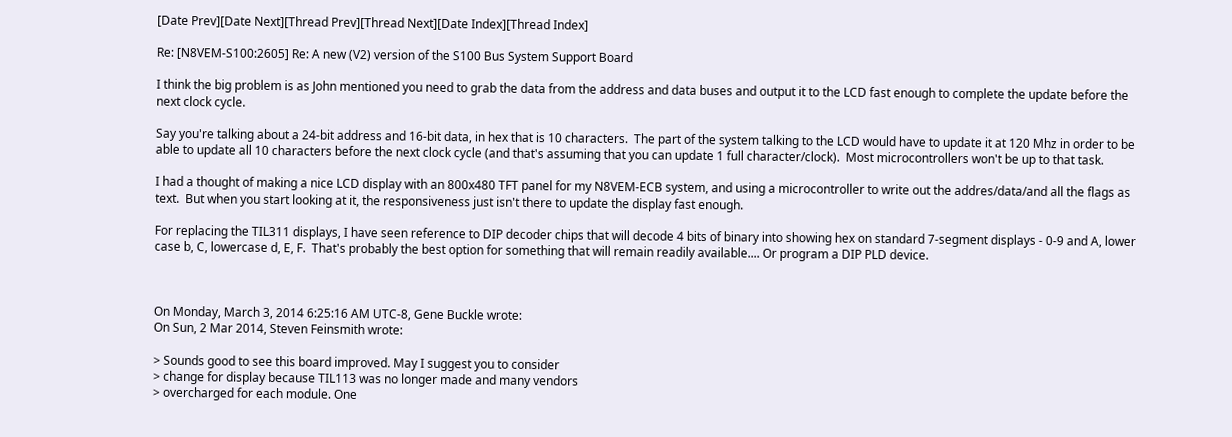[Date Prev][Date Next][Thread Prev][Thread Next][Date Index][Thread Index]

Re: [N8VEM-S100:2605] Re: A new (V2) version of the S100 Bus System Support Board

I think the big problem is as John mentioned you need to grab the data from the address and data buses and output it to the LCD fast enough to complete the update before the next clock cycle.

Say you're talking about a 24-bit address and 16-bit data, in hex that is 10 characters.  The part of the system talking to the LCD would have to update it at 120 Mhz in order to be able to update all 10 characters before the next clock cycle (and that's assuming that you can update 1 full character/clock).  Most microcontrollers won't be up to that task.

I had a thought of making a nice LCD display with an 800x480 TFT panel for my N8VEM-ECB system, and using a microcontroller to write out the addres/data/and all the flags as text.  But when you start looking at it, the responsiveness just isn't there to update the display fast enough.

For replacing the TIL311 displays, I have seen reference to DIP decoder chips that will decode 4 bits of binary into showing hex on standard 7-segment displays - 0-9 and A, lower case b, C, lowercase d, E, F.  That's probably the best option for something that will remain readily available.... Or program a DIP PLD device.



On Monday, March 3, 2014 6:25:16 AM UTC-8, Gene Buckle wrote:
On Sun, 2 Mar 2014, Steven Feinsmith wrote:

> Sounds good to see this board improved. May I suggest you to consider
> change for display because TIL113 was no longer made and many vendors
> overcharged for each module. One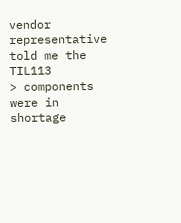vendor representative told me the TIL113
> components were in shortage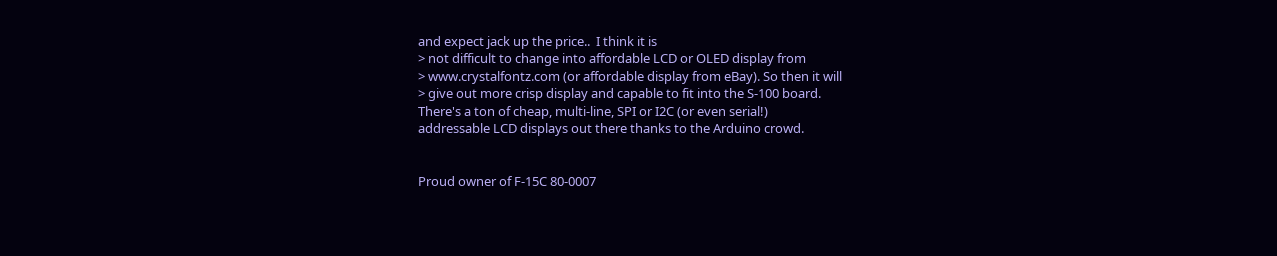and expect jack up the price..  I think it is
> not difficult to change into affordable LCD or OLED display from
> www.crystalfontz.com (or affordable display from eBay). So then it will
> give out more crisp display and capable to fit into the S-100 board.
There's a ton of cheap, multi-line, SPI or I2C (or even serial!)
addressable LCD displays out there thanks to the Arduino crowd.


Proud owner of F-15C 80-0007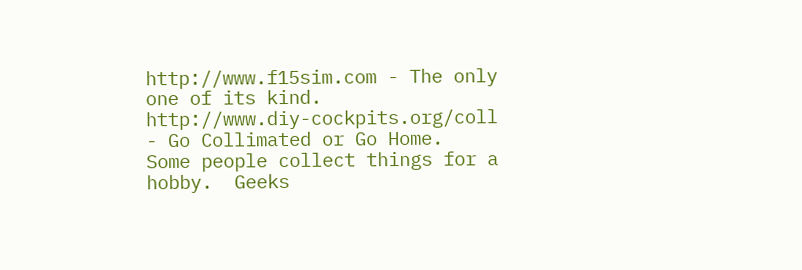http://www.f15sim.com - The only one of its kind.
http://www.diy-cockpits.org/coll - Go Collimated or Go Home.
Some people collect things for a hobby.  Geeks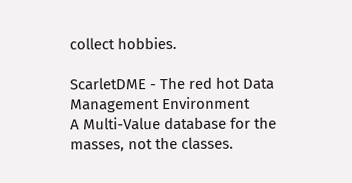collect hobbies.

ScarletDME - The red hot Data Management Environment
A Multi-Value database for the masses, not the classes.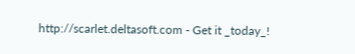http://scarlet.deltasoft.com - Get it _today_!